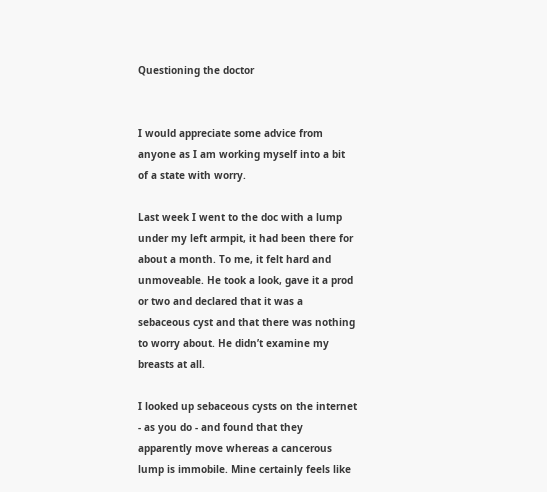Questioning the doctor


I would appreciate some advice from anyone as I am working myself into a bit of a state with worry.

Last week I went to the doc with a lump under my left armpit, it had been there for about a month. To me, it felt hard and unmoveable. He took a look, gave it a prod or two and declared that it was a sebaceous cyst and that there was nothing to worry about. He didn’t examine my breasts at all.

I looked up sebaceous cysts on the internet - as you do - and found that they apparently move whereas a cancerous lump is immobile. Mine certainly feels like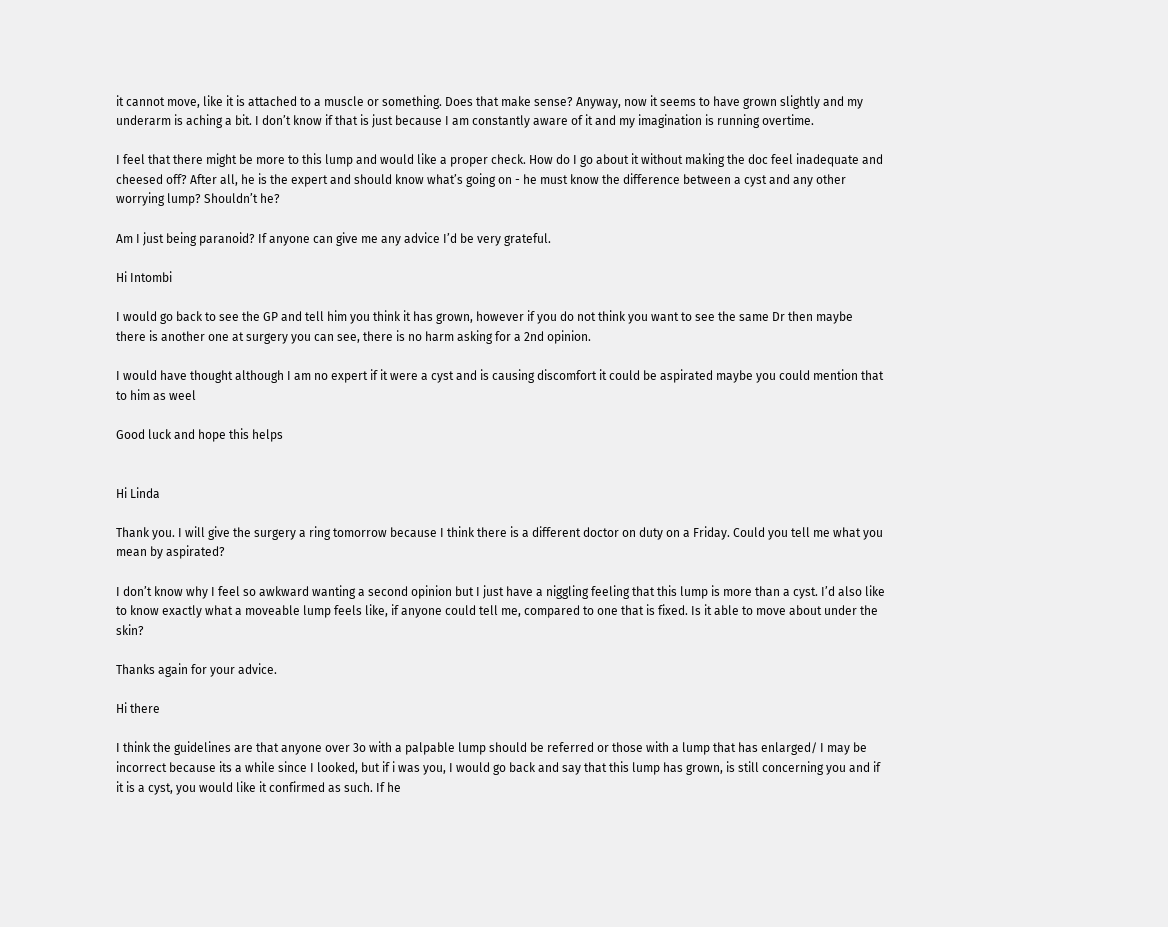it cannot move, like it is attached to a muscle or something. Does that make sense? Anyway, now it seems to have grown slightly and my underarm is aching a bit. I don’t know if that is just because I am constantly aware of it and my imagination is running overtime.

I feel that there might be more to this lump and would like a proper check. How do I go about it without making the doc feel inadequate and cheesed off? After all, he is the expert and should know what’s going on - he must know the difference between a cyst and any other worrying lump? Shouldn’t he?

Am I just being paranoid? If anyone can give me any advice I’d be very grateful.

Hi Intombi

I would go back to see the GP and tell him you think it has grown, however if you do not think you want to see the same Dr then maybe there is another one at surgery you can see, there is no harm asking for a 2nd opinion.

I would have thought although I am no expert if it were a cyst and is causing discomfort it could be aspirated maybe you could mention that to him as weel

Good luck and hope this helps


Hi Linda

Thank you. I will give the surgery a ring tomorrow because I think there is a different doctor on duty on a Friday. Could you tell me what you mean by aspirated?

I don’t know why I feel so awkward wanting a second opinion but I just have a niggling feeling that this lump is more than a cyst. I’d also like to know exactly what a moveable lump feels like, if anyone could tell me, compared to one that is fixed. Is it able to move about under the skin?

Thanks again for your advice.

Hi there

I think the guidelines are that anyone over 3o with a palpable lump should be referred or those with a lump that has enlarged/ I may be incorrect because its a while since I looked, but if i was you, I would go back and say that this lump has grown, is still concerning you and if it is a cyst, you would like it confirmed as such. If he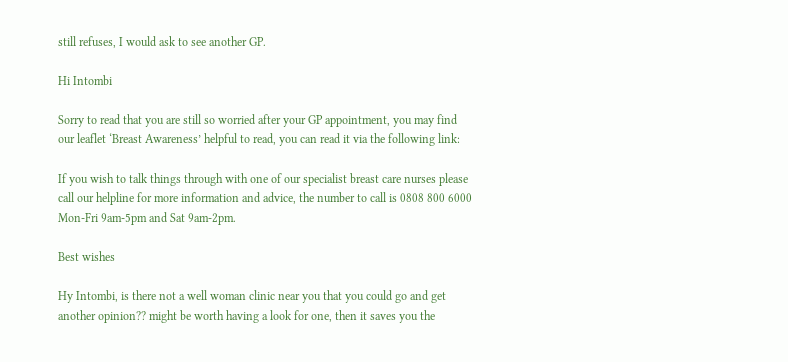still refuses, I would ask to see another GP.

Hi Intombi

Sorry to read that you are still so worried after your GP appointment, you may find our leaflet ‘Breast Awareness’ helpful to read, you can read it via the following link:

If you wish to talk things through with one of our specialist breast care nurses please call our helpline for more information and advice, the number to call is 0808 800 6000 Mon-Fri 9am-5pm and Sat 9am-2pm.

Best wishes

Hy Intombi, is there not a well woman clinic near you that you could go and get another opinion?? might be worth having a look for one, then it saves you the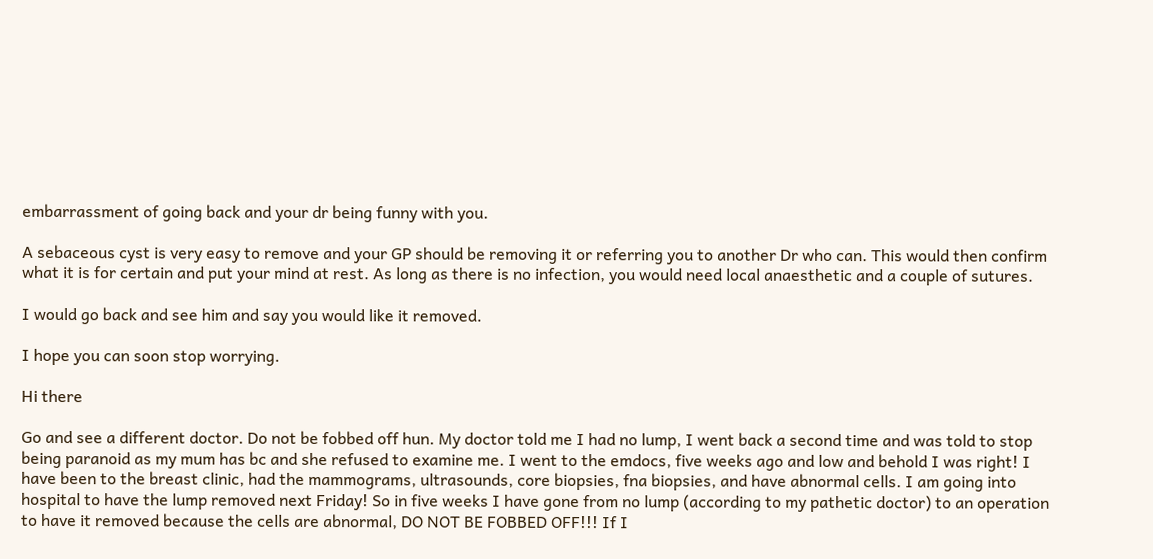embarrassment of going back and your dr being funny with you.

A sebaceous cyst is very easy to remove and your GP should be removing it or referring you to another Dr who can. This would then confirm what it is for certain and put your mind at rest. As long as there is no infection, you would need local anaesthetic and a couple of sutures.

I would go back and see him and say you would like it removed.

I hope you can soon stop worrying.

Hi there

Go and see a different doctor. Do not be fobbed off hun. My doctor told me I had no lump, I went back a second time and was told to stop being paranoid as my mum has bc and she refused to examine me. I went to the emdocs, five weeks ago and low and behold I was right! I have been to the breast clinic, had the mammograms, ultrasounds, core biopsies, fna biopsies, and have abnormal cells. I am going into hospital to have the lump removed next Friday! So in five weeks I have gone from no lump (according to my pathetic doctor) to an operation to have it removed because the cells are abnormal, DO NOT BE FOBBED OFF!!! If I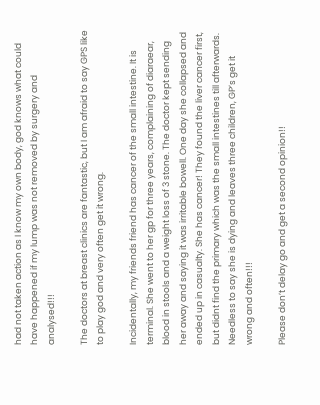had not taken action as I know my own body, god knows what could have happened if my lump was not removed by surgery and analysed!!!

The doctors at breast clinics are fantastic, but I am afraid to say GPS like to play god and very often get it wrong.

Incidentally, my friends friend has cancer of the small intestine. It is terminal. She went to her gp for three years, complaining of diaraear, blood in stools and a weight loss of 3 stone. The doctor kept sending her away and saying it was irritable bowell. One day she collapsed and ended up in casualty. She has cancer! They found the liver cancer first, but didnt find the primary which was the small intestines till afterwards. Needless to say she is dying and leaves three children, GP’s get it wrong and often!!!

Please don’t delay go and get a second opinion!!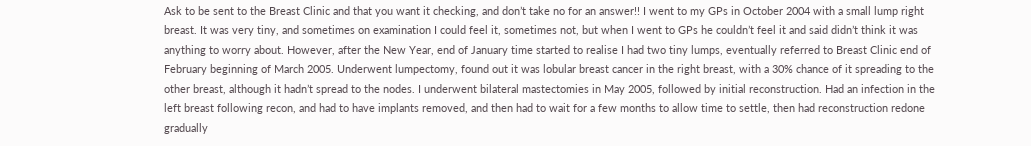Ask to be sent to the Breast Clinic and that you want it checking, and don’t take no for an answer!! I went to my GPs in October 2004 with a small lump right breast. It was very tiny, and sometimes on examination I could feel it, sometimes not, but when I went to GPs he couldn’t feel it and said didn’t think it was anything to worry about. However, after the New Year, end of January time started to realise I had two tiny lumps, eventually referred to Breast Clinic end of February beginning of March 2005. Underwent lumpectomy, found out it was lobular breast cancer in the right breast, with a 30% chance of it spreading to the other breast, although it hadn’t spread to the nodes. I underwent bilateral mastectomies in May 2005, followed by initial reconstruction. Had an infection in the left breast following recon, and had to have implants removed, and then had to wait for a few months to allow time to settle, then had reconstruction redone gradually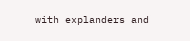with explanders and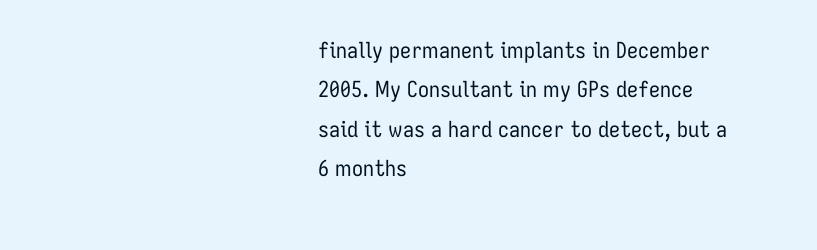finally permanent implants in December 2005. My Consultant in my GPs defence said it was a hard cancer to detect, but a 6 months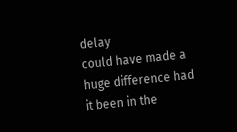delay
could have made a huge difference had it been in the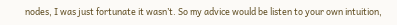nodes, I was just fortunate it wasn’t. So my advice would be listen to your own intuition,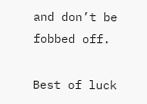and don’t be fobbed off.

Best of luck